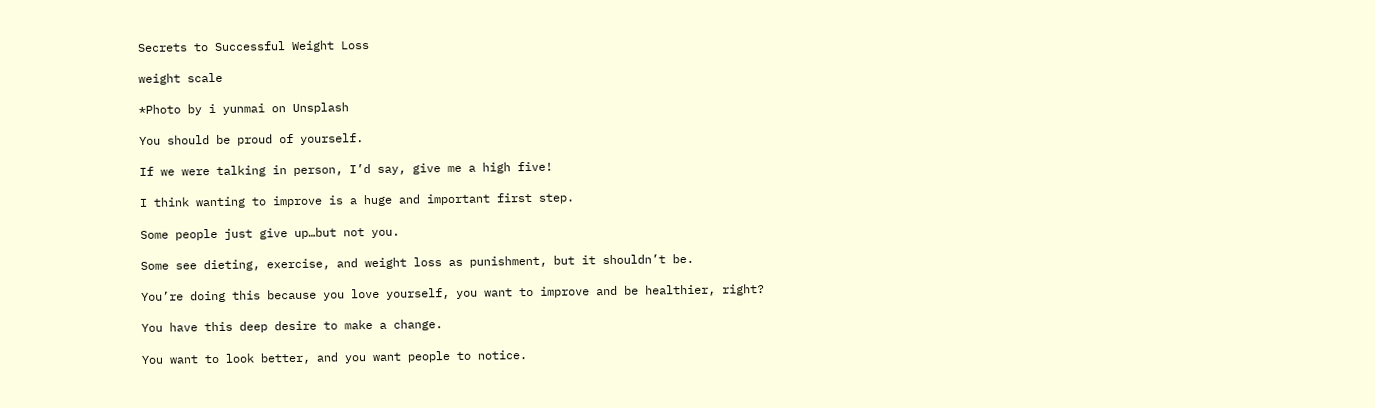Secrets to Successful Weight Loss

weight scale

*Photo by i yunmai on Unsplash

You should be proud of yourself.

If we were talking in person, I’d say, give me a high five!

I think wanting to improve is a huge and important first step.

Some people just give up…but not you.

Some see dieting, exercise, and weight loss as punishment, but it shouldn’t be.

You’re doing this because you love yourself, you want to improve and be healthier, right?

You have this deep desire to make a change.

You want to look better, and you want people to notice.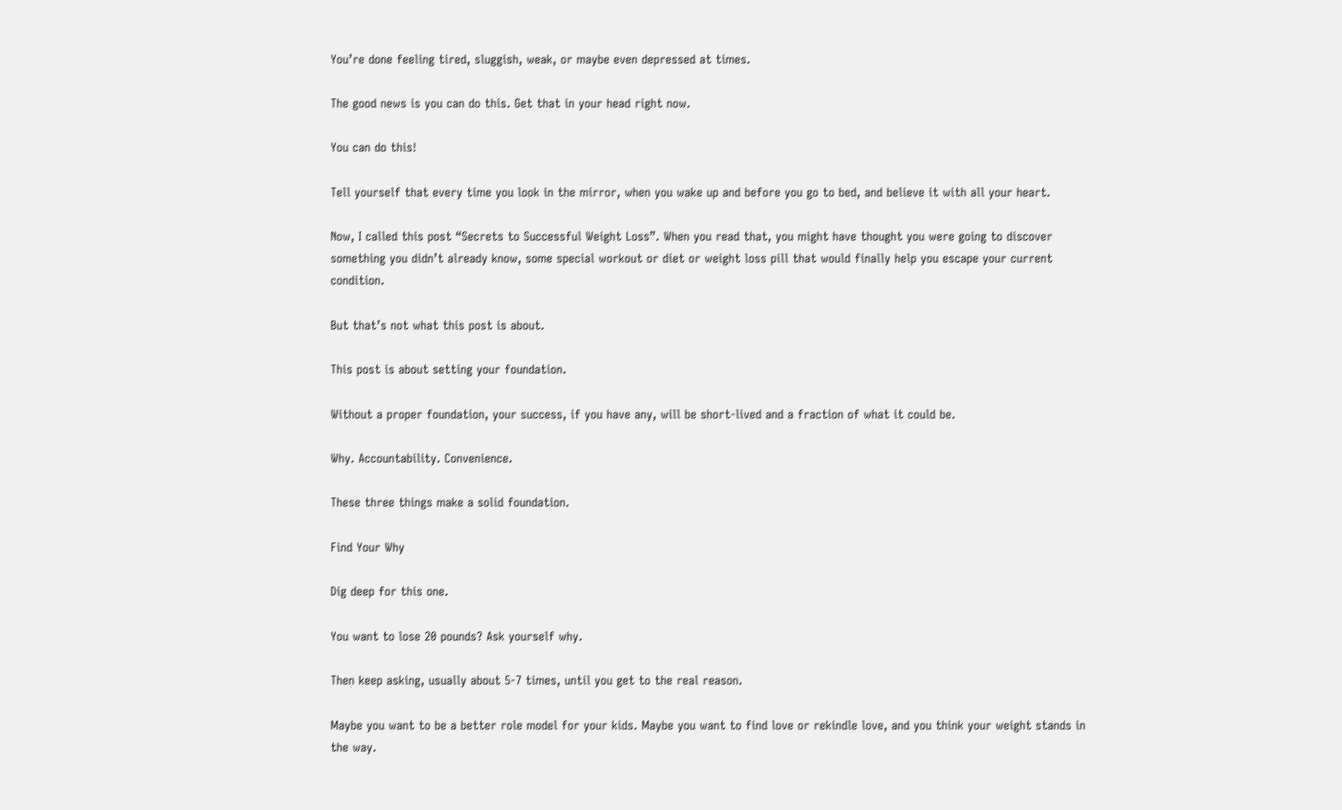You’re done feeling tired, sluggish, weak, or maybe even depressed at times.

The good news is you can do this. Get that in your head right now.

You can do this!

Tell yourself that every time you look in the mirror, when you wake up and before you go to bed, and believe it with all your heart.

Now, I called this post “Secrets to Successful Weight Loss”. When you read that, you might have thought you were going to discover something you didn’t already know, some special workout or diet or weight loss pill that would finally help you escape your current condition.

But that’s not what this post is about.

This post is about setting your foundation.

Without a proper foundation, your success, if you have any, will be short-lived and a fraction of what it could be.

Why. Accountability. Convenience.

These three things make a solid foundation.

Find Your Why

Dig deep for this one.

You want to lose 20 pounds? Ask yourself why.

Then keep asking, usually about 5-7 times, until you get to the real reason.

Maybe you want to be a better role model for your kids. Maybe you want to find love or rekindle love, and you think your weight stands in the way.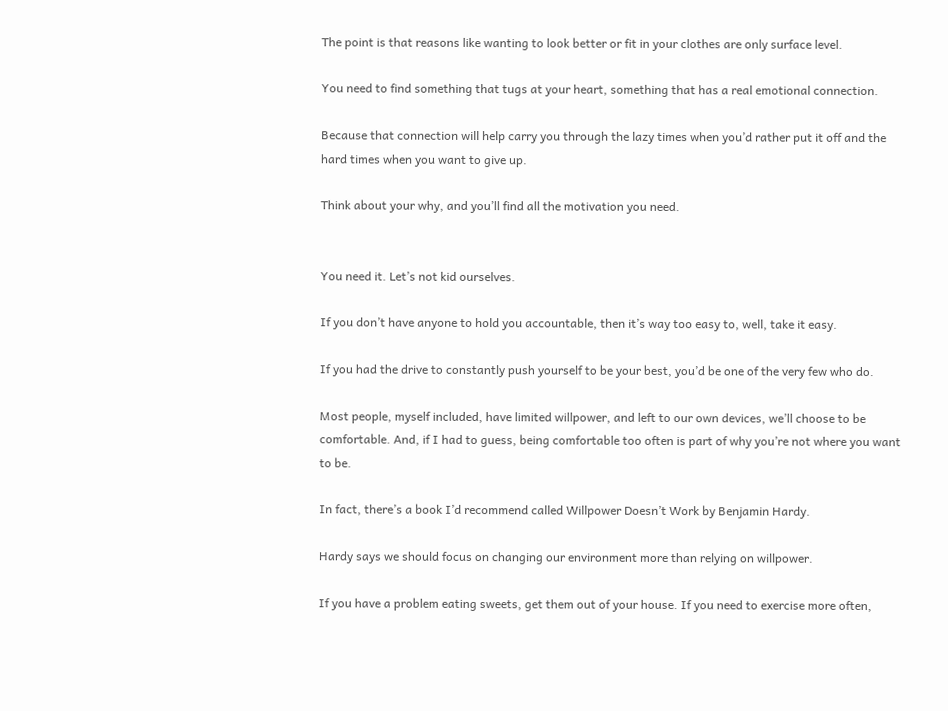The point is that reasons like wanting to look better or fit in your clothes are only surface level.

You need to find something that tugs at your heart, something that has a real emotional connection.

Because that connection will help carry you through the lazy times when you’d rather put it off and the hard times when you want to give up.

Think about your why, and you’ll find all the motivation you need.


You need it. Let’s not kid ourselves.

If you don’t have anyone to hold you accountable, then it’s way too easy to, well, take it easy.

If you had the drive to constantly push yourself to be your best, you’d be one of the very few who do.

Most people, myself included, have limited willpower, and left to our own devices, we’ll choose to be comfortable. And, if I had to guess, being comfortable too often is part of why you’re not where you want to be.

In fact, there’s a book I’d recommend called Willpower Doesn’t Work by Benjamin Hardy.

Hardy says we should focus on changing our environment more than relying on willpower.

If you have a problem eating sweets, get them out of your house. If you need to exercise more often,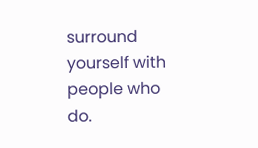surround yourself with people who do.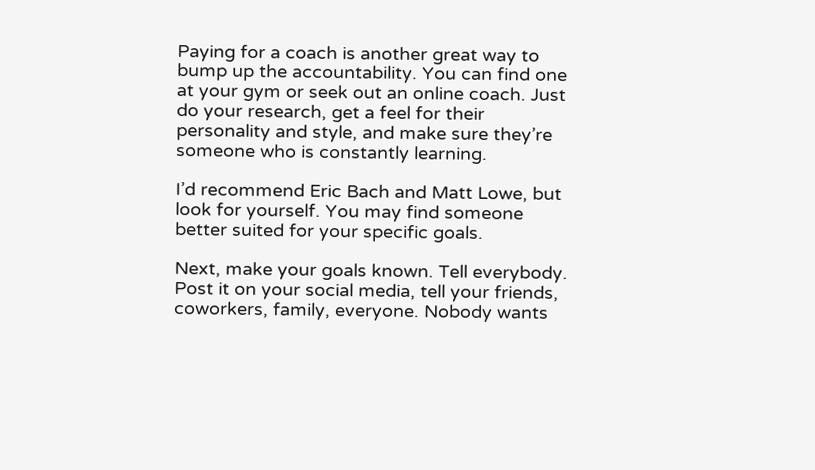Paying for a coach is another great way to bump up the accountability. You can find one at your gym or seek out an online coach. Just do your research, get a feel for their personality and style, and make sure they’re someone who is constantly learning.

I’d recommend Eric Bach and Matt Lowe, but look for yourself. You may find someone better suited for your specific goals.

Next, make your goals known. Tell everybody. Post it on your social media, tell your friends, coworkers, family, everyone. Nobody wants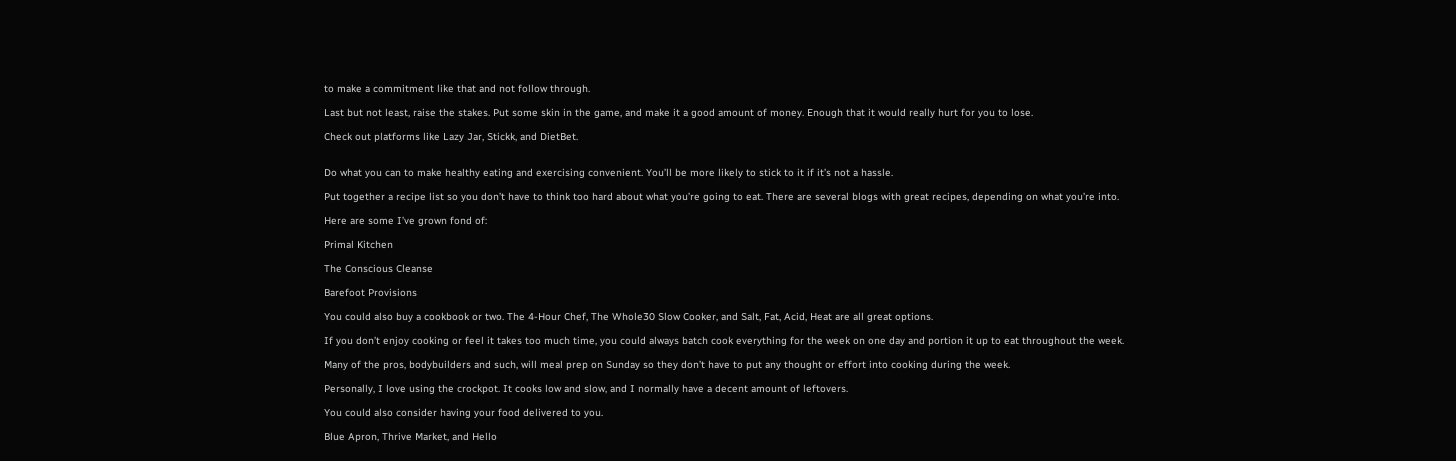to make a commitment like that and not follow through.

Last but not least, raise the stakes. Put some skin in the game, and make it a good amount of money. Enough that it would really hurt for you to lose.

Check out platforms like Lazy Jar, Stickk, and DietBet.


Do what you can to make healthy eating and exercising convenient. You’ll be more likely to stick to it if it’s not a hassle.

Put together a recipe list so you don’t have to think too hard about what you’re going to eat. There are several blogs with great recipes, depending on what you’re into.

Here are some I’ve grown fond of:

Primal Kitchen

The Conscious Cleanse

Barefoot Provisions

You could also buy a cookbook or two. The 4-Hour Chef, The Whole30 Slow Cooker, and Salt, Fat, Acid, Heat are all great options.

If you don’t enjoy cooking or feel it takes too much time, you could always batch cook everything for the week on one day and portion it up to eat throughout the week.

Many of the pros, bodybuilders and such, will meal prep on Sunday so they don’t have to put any thought or effort into cooking during the week.

Personally, I love using the crockpot. It cooks low and slow, and I normally have a decent amount of leftovers.

You could also consider having your food delivered to you.

Blue Apron, Thrive Market, and Hello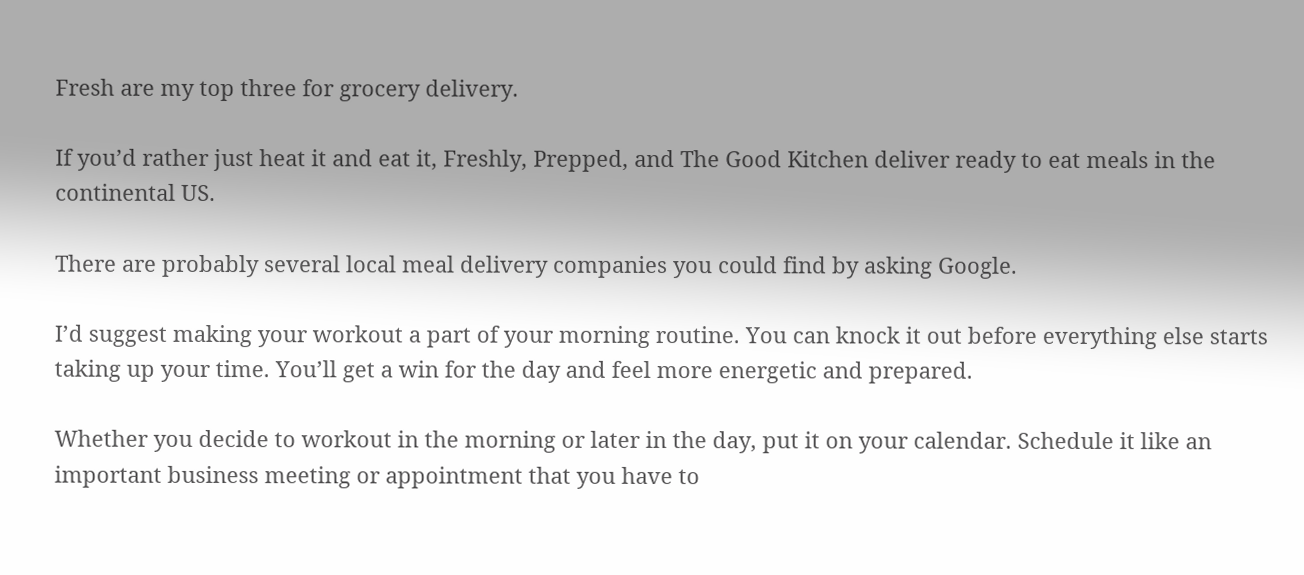Fresh are my top three for grocery delivery.

If you’d rather just heat it and eat it, Freshly, Prepped, and The Good Kitchen deliver ready to eat meals in the continental US.

There are probably several local meal delivery companies you could find by asking Google.

I’d suggest making your workout a part of your morning routine. You can knock it out before everything else starts taking up your time. You’ll get a win for the day and feel more energetic and prepared.

Whether you decide to workout in the morning or later in the day, put it on your calendar. Schedule it like an important business meeting or appointment that you have to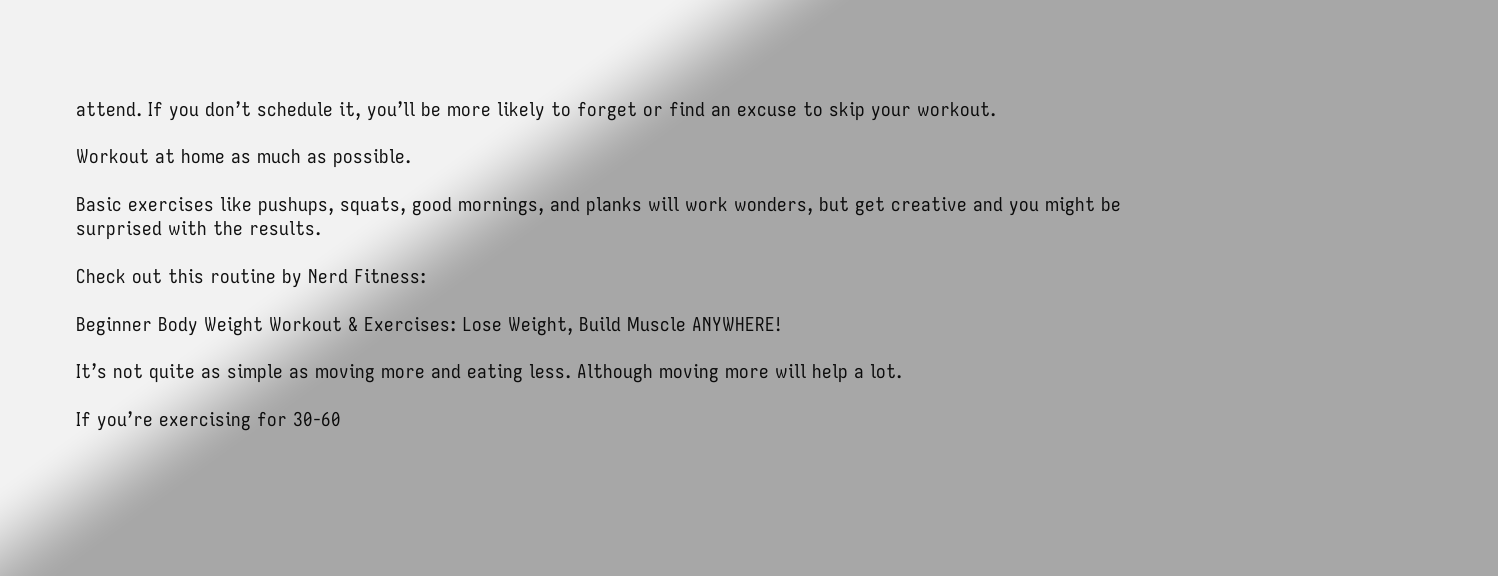attend. If you don’t schedule it, you’ll be more likely to forget or find an excuse to skip your workout.

Workout at home as much as possible.

Basic exercises like pushups, squats, good mornings, and planks will work wonders, but get creative and you might be surprised with the results.

Check out this routine by Nerd Fitness:

Beginner Body Weight Workout & Exercises: Lose Weight, Build Muscle ANYWHERE!

It’s not quite as simple as moving more and eating less. Although moving more will help a lot.

If you’re exercising for 30-60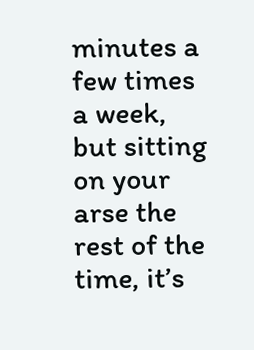minutes a few times a week, but sitting on your arse the rest of the time, it’s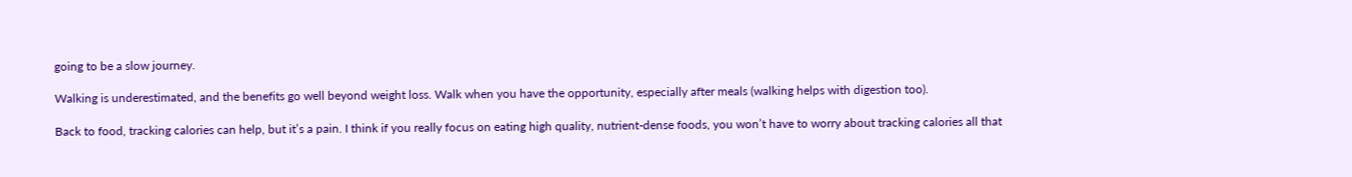going to be a slow journey.

Walking is underestimated, and the benefits go well beyond weight loss. Walk when you have the opportunity, especially after meals (walking helps with digestion too).

Back to food, tracking calories can help, but it’s a pain. I think if you really focus on eating high quality, nutrient-dense foods, you won’t have to worry about tracking calories all that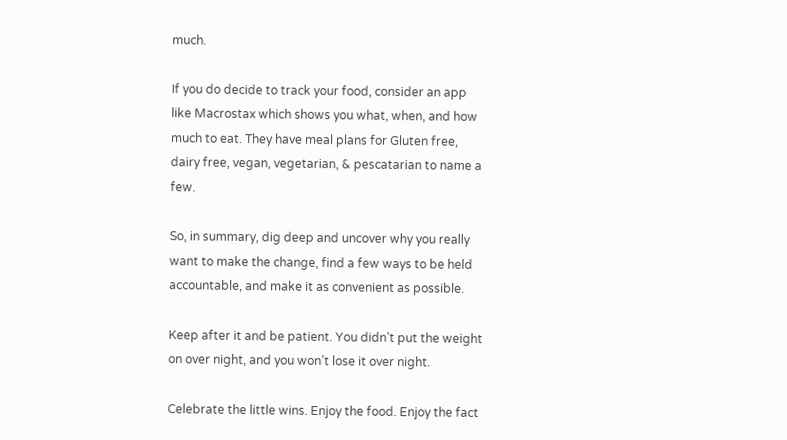much.

If you do decide to track your food, consider an app like Macrostax which shows you what, when, and how much to eat. They have meal plans for Gluten free, dairy free, vegan, vegetarian, & pescatarian to name a few.

So, in summary, dig deep and uncover why you really want to make the change, find a few ways to be held accountable, and make it as convenient as possible.

Keep after it and be patient. You didn’t put the weight on over night, and you won’t lose it over night.

Celebrate the little wins. Enjoy the food. Enjoy the fact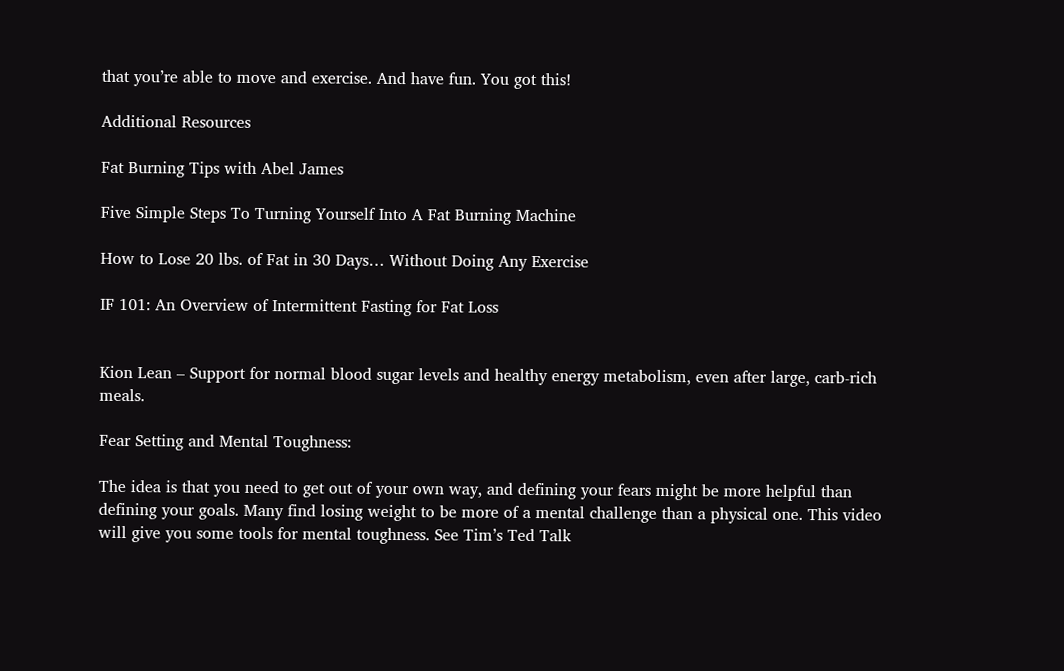that you’re able to move and exercise. And have fun. You got this!

Additional Resources

Fat Burning Tips with Abel James

Five Simple Steps To Turning Yourself Into A Fat Burning Machine

How to Lose 20 lbs. of Fat in 30 Days… Without Doing Any Exercise

IF 101: An Overview of Intermittent Fasting for Fat Loss


Kion Lean – Support for normal blood sugar levels and healthy energy metabolism, even after large, carb-rich meals.

Fear Setting and Mental Toughness:

The idea is that you need to get out of your own way, and defining your fears might be more helpful than defining your goals. Many find losing weight to be more of a mental challenge than a physical one. This video will give you some tools for mental toughness. See Tim’s Ted Talk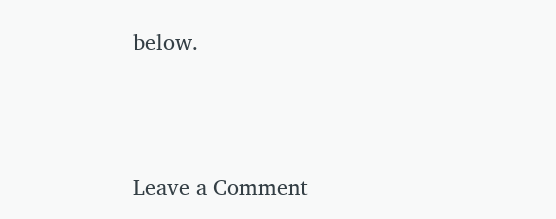below.





Leave a Comment